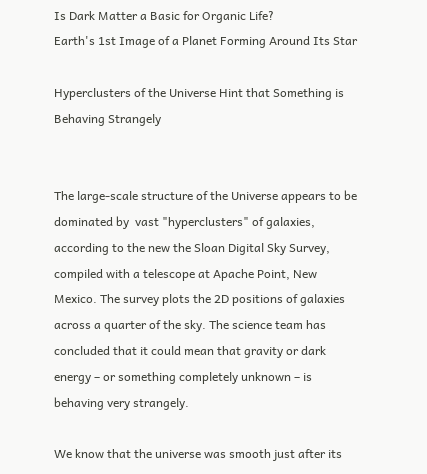Is Dark Matter a Basic for Organic Life?
Earth's 1st Image of a Planet Forming Around Its Star

Hyperclusters of the Universe Hint that Something is Behaving Strangely


The large-scale structure of the Universe appears to be dominated by  vast "hyperclusters" of galaxies, according to the new the Sloan Digital Sky Survey, compiled with a telescope at Apache Point, New Mexico. The survey plots the 2D positions of galaxies across a quarter of the sky. The science team has concluded that it could mean that gravity or dark energy – or something completely unknown – is behaving very strangely.

We know that the universe was smooth just after its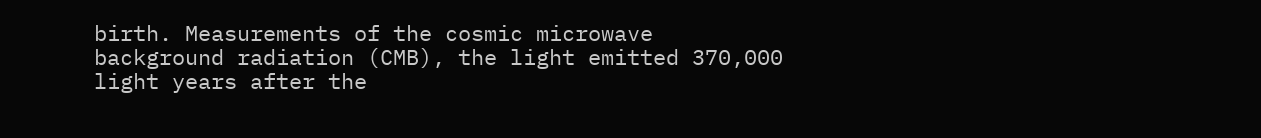birth. Measurements of the cosmic microwave background radiation (CMB), the light emitted 370,000 light years after the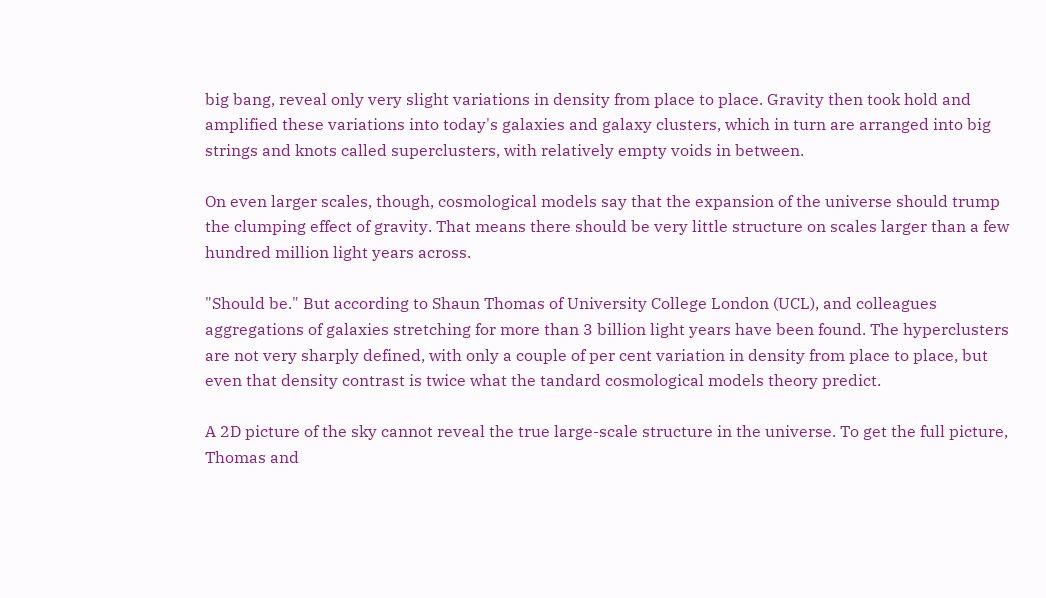big bang, reveal only very slight variations in density from place to place. Gravity then took hold and amplified these variations into today's galaxies and galaxy clusters, which in turn are arranged into big strings and knots called superclusters, with relatively empty voids in between.

On even larger scales, though, cosmological models say that the expansion of the universe should trump the clumping effect of gravity. That means there should be very little structure on scales larger than a few hundred million light years across.

"Should be." But according to Shaun Thomas of University College London (UCL), and colleagues aggregations of galaxies stretching for more than 3 billion light years have been found. The hyperclusters are not very sharply defined, with only a couple of per cent variation in density from place to place, but even that density contrast is twice what the tandard cosmological models theory predict.

A 2D picture of the sky cannot reveal the true large-scale structure in the universe. To get the full picture, Thomas and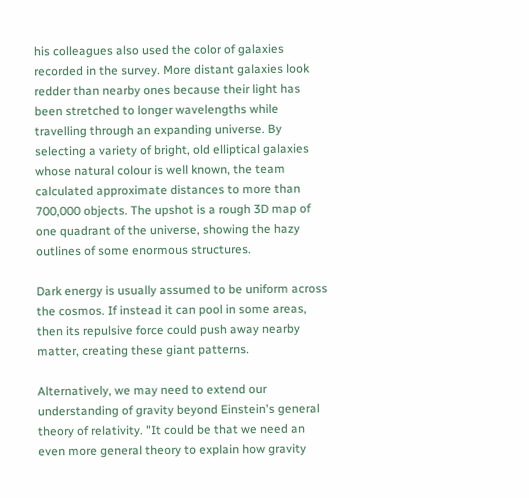his colleagues also used the color of galaxies recorded in the survey. More distant galaxies look redder than nearby ones because their light has been stretched to longer wavelengths while travelling through an expanding universe. By selecting a variety of bright, old elliptical galaxies whose natural colour is well known, the team calculated approximate distances to more than 700,000 objects. The upshot is a rough 3D map of one quadrant of the universe, showing the hazy outlines of some enormous structures.

Dark energy is usually assumed to be uniform across the cosmos. If instead it can pool in some areas, then its repulsive force could push away nearby matter, creating these giant patterns.

Alternatively, we may need to extend our understanding of gravity beyond Einstein's general theory of relativity. "It could be that we need an even more general theory to explain how gravity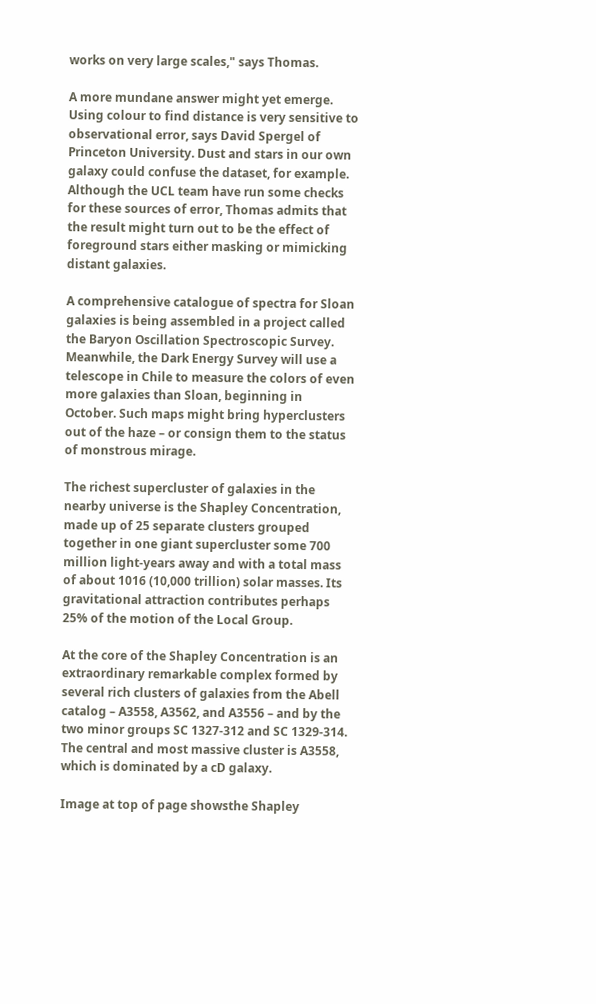works on very large scales," says Thomas.

A more mundane answer might yet emerge. Using colour to find distance is very sensitive to observational error, says David Spergel of Princeton University. Dust and stars in our own galaxy could confuse the dataset, for example. Although the UCL team have run some checks for these sources of error, Thomas admits that the result might turn out to be the effect of foreground stars either masking or mimicking distant galaxies.

A comprehensive catalogue of spectra for Sloan galaxies is being assembled in a project called the Baryon Oscillation Spectroscopic Survey. Meanwhile, the Dark Energy Survey will use a telescope in Chile to measure the colors of even more galaxies than Sloan, beginning in October. Such maps might bring hyperclusters out of the haze – or consign them to the status of monstrous mirage.

The richest supercluster of galaxies in the nearby universe is the Shapley Concentration, made up of 25 separate clusters grouped together in one giant supercluster some 700 million light-years away and with a total mass of about 1016 (10,000 trillion) solar masses. Its gravitational attraction contributes perhaps 25% of the motion of the Local Group.

At the core of the Shapley Concentration is an extraordinary remarkable complex formed by several rich clusters of galaxies from the Abell catalog – A3558, A3562, and A3556 – and by the two minor groups SC 1327-312 and SC 1329-314. The central and most massive cluster is A3558, which is dominated by a cD galaxy.

Image at top of page showsthe Shapley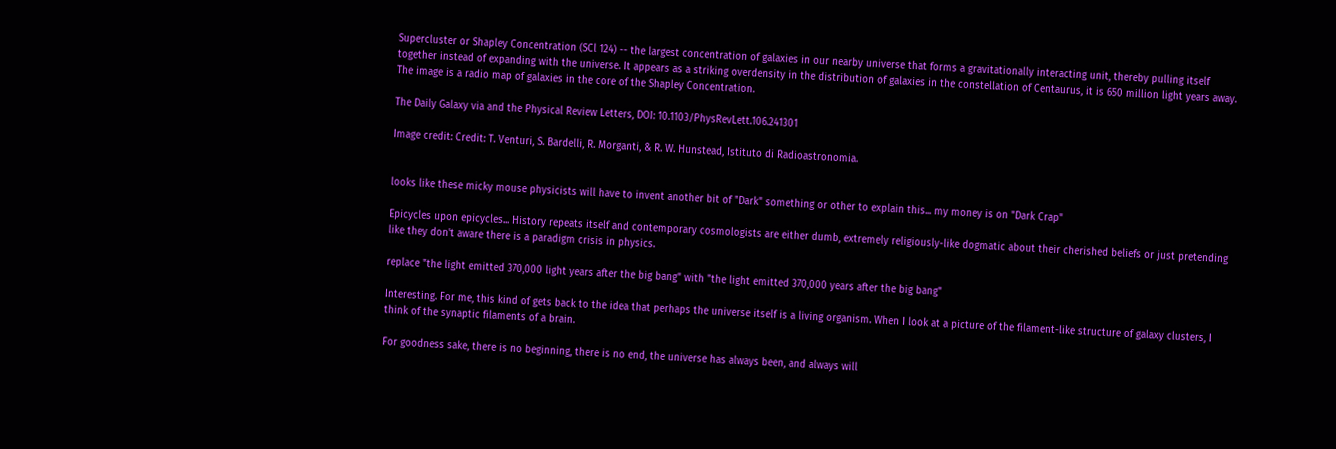Supercluster or Shapley Concentration (SCl 124) -- the largest concentration of galaxies in our nearby universe that forms a gravitationally interacting unit, thereby pulling itself together instead of expanding with the universe. It appears as a striking overdensity in the distribution of galaxies in the constellation of Centaurus, it is 650 million light years away. The image is a radio map of galaxies in the core of the Shapley Concentration.

The Daily Galaxy via and the Physical Review Letters, DOI: 10.1103/PhysRevLett.106.241301

Image credit: Credit: T. Venturi, S. Bardelli, R. Morganti, & R. W. Hunstead, Istituto di Radioastronomia.


looks like these micky mouse physicists will have to invent another bit of "Dark" something or other to explain this... my money is on "Dark Crap"

Epicycles upon epicycles... History repeats itself and contemporary cosmologists are either dumb, extremely religiously-like dogmatic about their cherished beliefs or just pretending like they don't aware there is a paradigm crisis in physics.

replace "the light emitted 370,000 light years after the big bang" with "the light emitted 370,000 years after the big bang"

Interesting. For me, this kind of gets back to the idea that perhaps the universe itself is a living organism. When I look at a picture of the filament-like structure of galaxy clusters, I think of the synaptic filaments of a brain.

For goodness sake, there is no beginning, there is no end, the universe has always been, and always will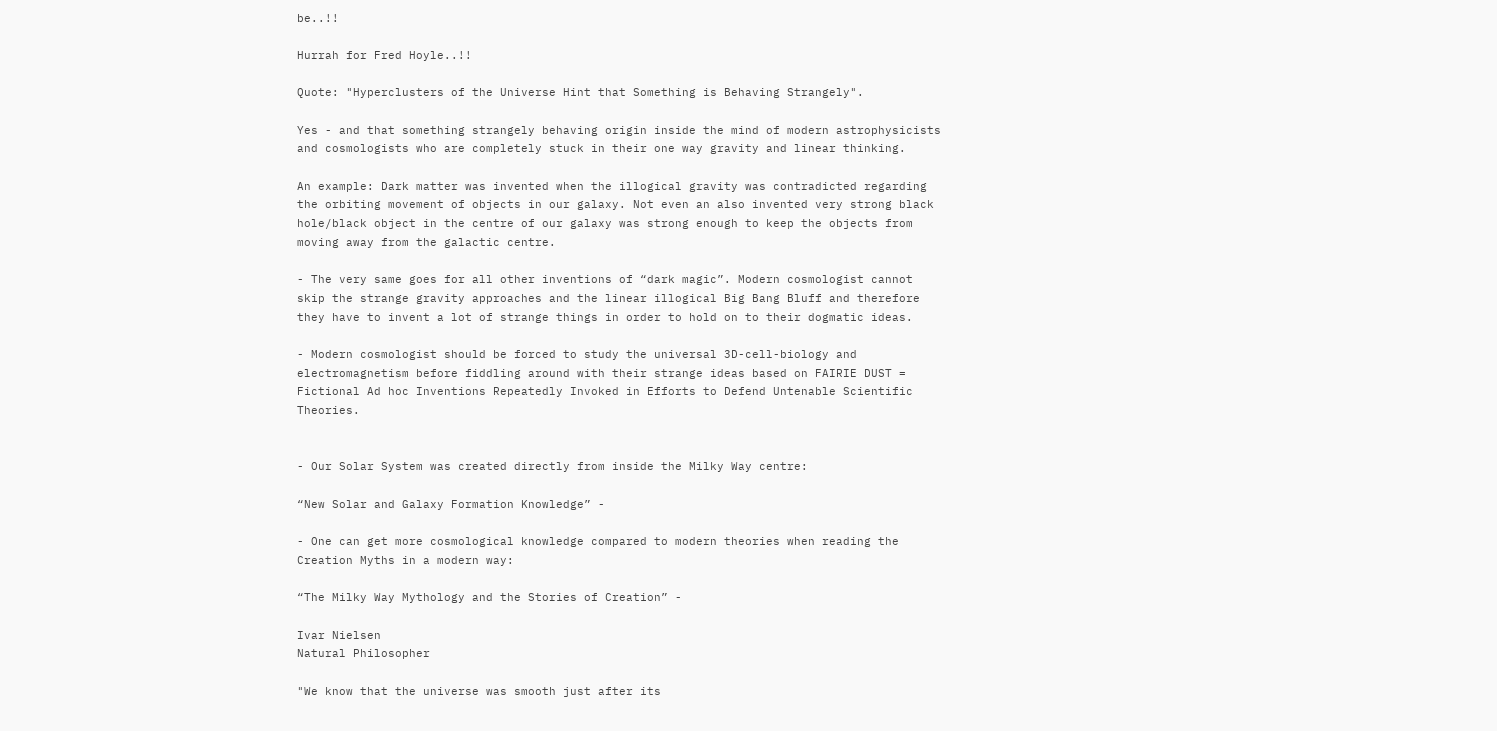be..!!

Hurrah for Fred Hoyle..!!

Quote: "Hyperclusters of the Universe Hint that Something is Behaving Strangely".

Yes - and that something strangely behaving origin inside the mind of modern astrophysicists and cosmologists who are completely stuck in their one way gravity and linear thinking.

An example: Dark matter was invented when the illogical gravity was contradicted regarding the orbiting movement of objects in our galaxy. Not even an also invented very strong black hole/black object in the centre of our galaxy was strong enough to keep the objects from moving away from the galactic centre.

- The very same goes for all other inventions of “dark magic”. Modern cosmologist cannot skip the strange gravity approaches and the linear illogical Big Bang Bluff and therefore they have to invent a lot of strange things in order to hold on to their dogmatic ideas.

- Modern cosmologist should be forced to study the universal 3D-cell-biology and electromagnetism before fiddling around with their strange ideas based on FAIRIE DUST = Fictional Ad hoc Inventions Repeatedly Invoked in Efforts to Defend Untenable Scientific Theories.


- Our Solar System was created directly from inside the Milky Way centre:

“New Solar and Galaxy Formation Knowledge” -

- One can get more cosmological knowledge compared to modern theories when reading the Creation Myths in a modern way:

“The Milky Way Mythology and the Stories of Creation” -

Ivar Nielsen
Natural Philosopher

"We know that the universe was smooth just after its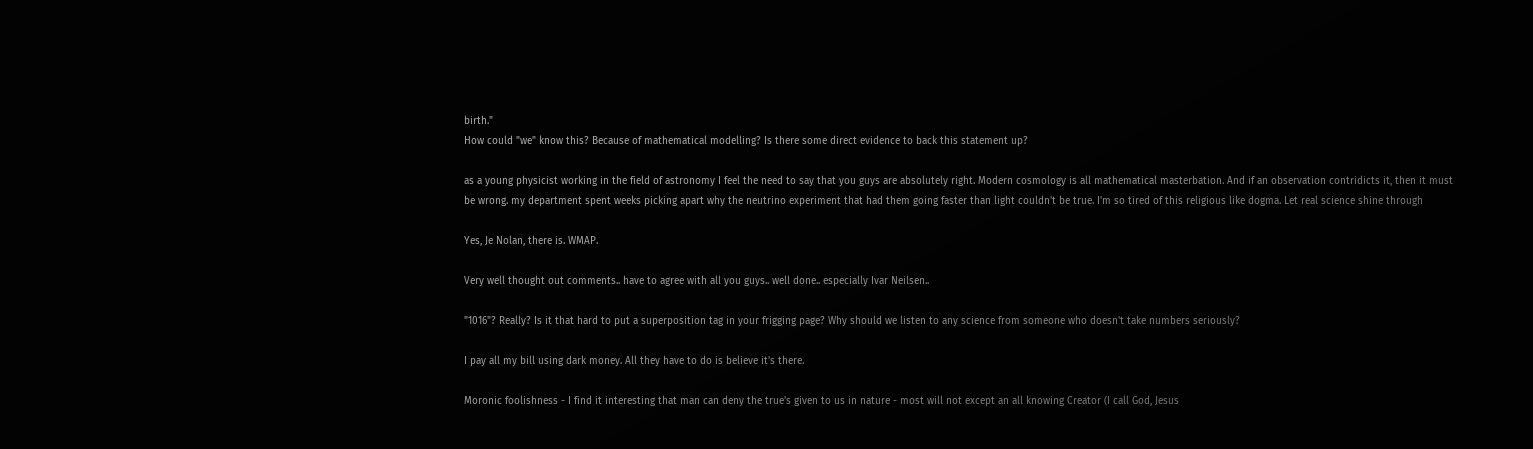birth."
How could "we" know this? Because of mathematical modelling? Is there some direct evidence to back this statement up?

as a young physicist working in the field of astronomy I feel the need to say that you guys are absolutely right. Modern cosmology is all mathematical masterbation. And if an observation contridicts it, then it must be wrong. my department spent weeks picking apart why the neutrino experiment that had them going faster than light couldn't be true. I'm so tired of this religious like dogma. Let real science shine through

Yes, Je Nolan, there is. WMAP.

Very well thought out comments.. have to agree with all you guys.. well done.. especially Ivar Neilsen..

"1016"? Really? Is it that hard to put a superposition tag in your frigging page? Why should we listen to any science from someone who doesn't take numbers seriously?

I pay all my bill using dark money. All they have to do is believe it's there.

Moronic foolishness - I find it interesting that man can deny the true's given to us in nature - most will not except an all knowing Creator (I call God, Jesus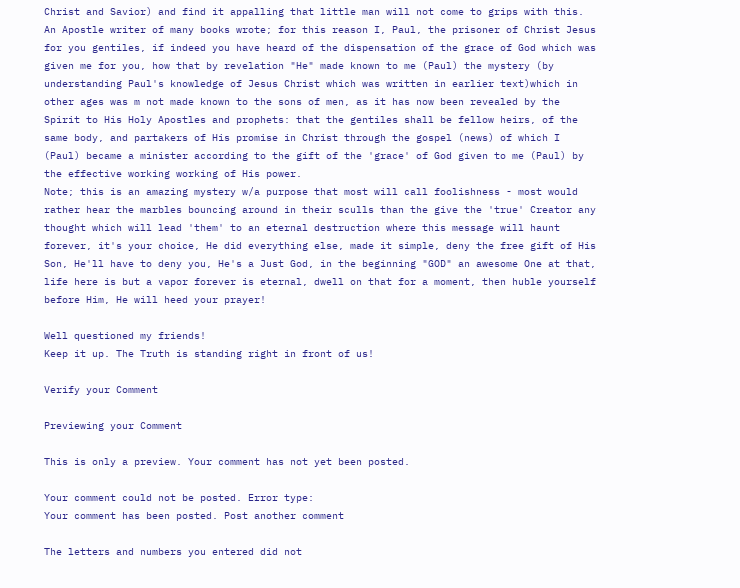Christ and Savior) and find it appalling that little man will not come to grips with this.
An Apostle writer of many books wrote; for this reason I, Paul, the prisoner of Christ Jesus for you gentiles, if indeed you have heard of the dispensation of the grace of God which was given me for you, how that by revelation "He" made known to me (Paul) the mystery (by understanding Paul's knowledge of Jesus Christ which was written in earlier text)which in other ages was m not made known to the sons of men, as it has now been revealed by the Spirit to His Holy Apostles and prophets: that the gentiles shall be fellow heirs, of the same body, and partakers of His promise in Christ through the gospel (news) of which I (Paul) became a minister according to the gift of the 'grace' of God given to me (Paul) by the effective working working of His power.
Note; this is an amazing mystery w/a purpose that most will call foolishness - most would rather hear the marbles bouncing around in their sculls than the give the 'true' Creator any thought which will lead 'them' to an eternal destruction where this message will haunt forever, it's your choice, He did everything else, made it simple, deny the free gift of His Son, He'll have to deny you, He's a Just God, in the beginning "GOD" an awesome One at that, life here is but a vapor forever is eternal, dwell on that for a moment, then huble yourself before Him, He will heed your prayer!

Well questioned my friends!
Keep it up. The Truth is standing right in front of us!

Verify your Comment

Previewing your Comment

This is only a preview. Your comment has not yet been posted.

Your comment could not be posted. Error type:
Your comment has been posted. Post another comment

The letters and numbers you entered did not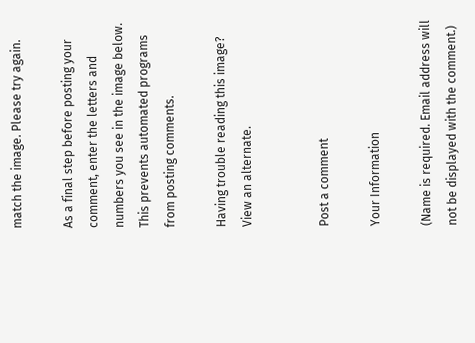match the image. Please try again.

As a final step before posting your comment, enter the letters and numbers you see in the image below. This prevents automated programs from posting comments.

Having trouble reading this image? View an alternate.


Post a comment

Your Information

(Name is required. Email address will not be displayed with the comment.)